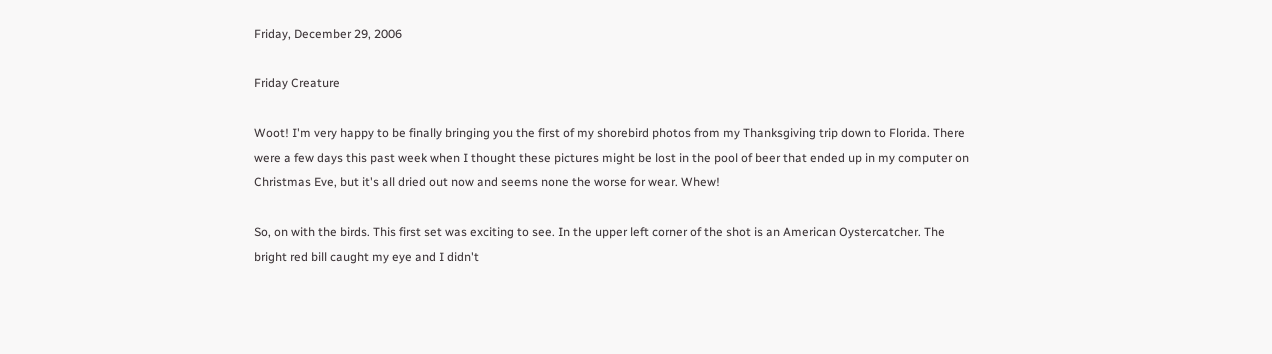Friday, December 29, 2006

Friday Creature

Woot! I'm very happy to be finally bringing you the first of my shorebird photos from my Thanksgiving trip down to Florida. There were a few days this past week when I thought these pictures might be lost in the pool of beer that ended up in my computer on Christmas Eve, but it's all dried out now and seems none the worse for wear. Whew!

So, on with the birds. This first set was exciting to see. In the upper left corner of the shot is an American Oystercatcher. The bright red bill caught my eye and I didn't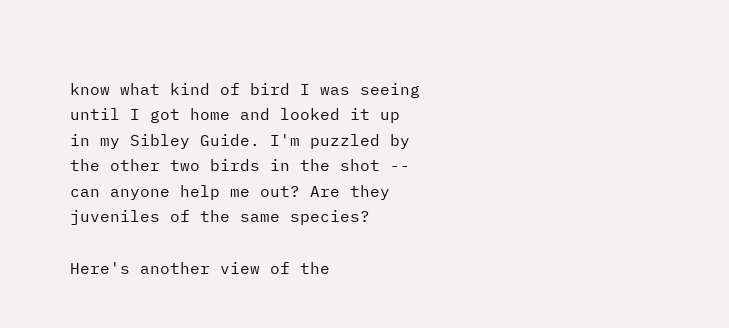know what kind of bird I was seeing until I got home and looked it up in my Sibley Guide. I'm puzzled by the other two birds in the shot -- can anyone help me out? Are they juveniles of the same species?

Here's another view of the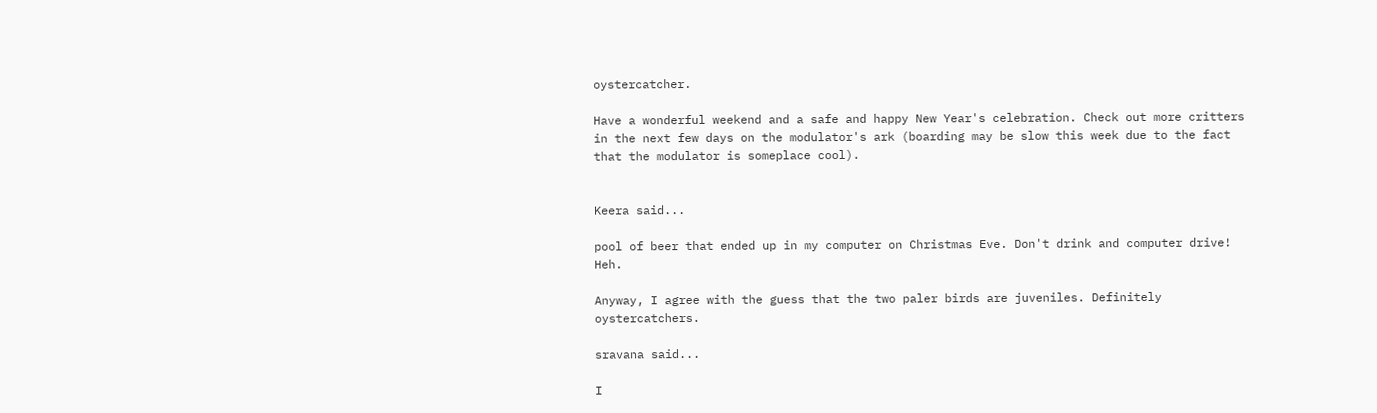oystercatcher.

Have a wonderful weekend and a safe and happy New Year's celebration. Check out more critters in the next few days on the modulator's ark (boarding may be slow this week due to the fact that the modulator is someplace cool).


Keera said...

pool of beer that ended up in my computer on Christmas Eve. Don't drink and computer drive! Heh.

Anyway, I agree with the guess that the two paler birds are juveniles. Definitely oystercatchers.

sravana said...

I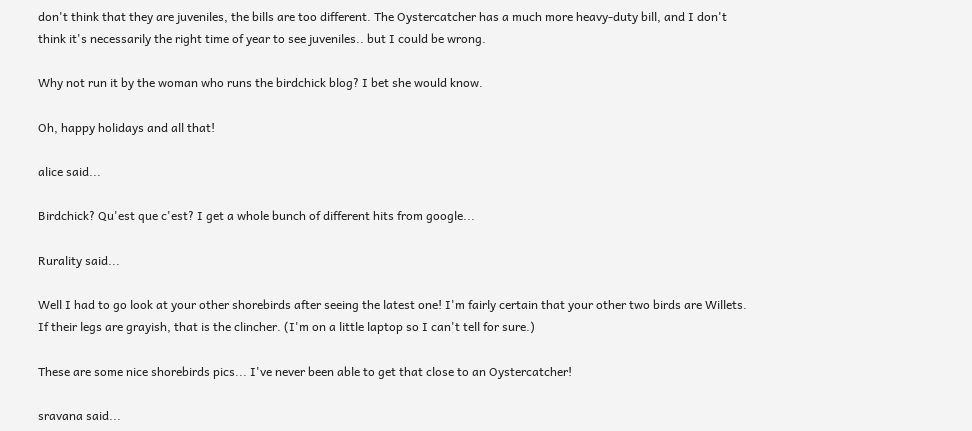don't think that they are juveniles, the bills are too different. The Oystercatcher has a much more heavy-duty bill, and I don't think it's necessarily the right time of year to see juveniles.. but I could be wrong.

Why not run it by the woman who runs the birdchick blog? I bet she would know.

Oh, happy holidays and all that!

alice said...

Birdchick? Qu'est que c'est? I get a whole bunch of different hits from google...

Rurality said...

Well I had to go look at your other shorebirds after seeing the latest one! I'm fairly certain that your other two birds are Willets. If their legs are grayish, that is the clincher. (I'm on a little laptop so I can't tell for sure.)

These are some nice shorebirds pics... I've never been able to get that close to an Oystercatcher!

sravana said...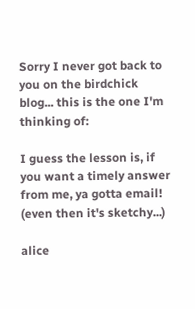Sorry I never got back to you on the birdchick blog... this is the one I'm thinking of:

I guess the lesson is, if you want a timely answer from me, ya gotta email! (even then it's sketchy...)

alice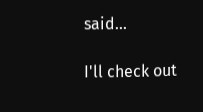said...

I'll check out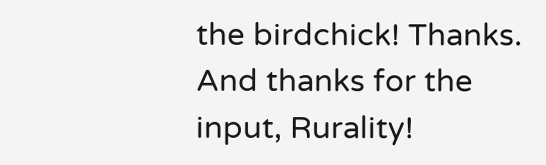the birdchick! Thanks. And thanks for the input, Rurality!